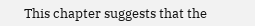This chapter suggests that the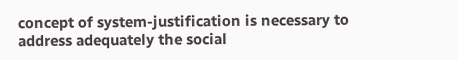concept of system-justification is necessary to address adequately the social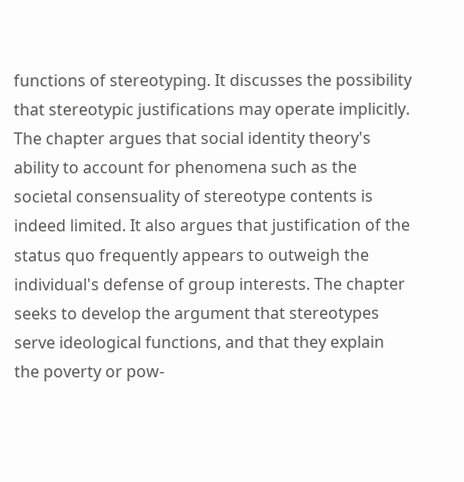functions of stereotyping. It discusses the possibility that stereotypic justifications may operate implicitly. The chapter argues that social identity theory's ability to account for phenomena such as the societal consensuality of stereotype contents is indeed limited. It also argues that justification of the status quo frequently appears to outweigh the individual's defense of group interests. The chapter seeks to develop the argument that stereotypes serve ideological functions, and that they explain the poverty or pow-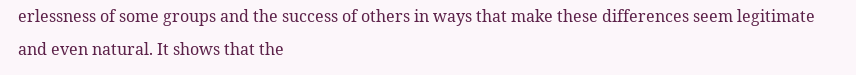erlessness of some groups and the success of others in ways that make these differences seem legitimate and even natural. It shows that the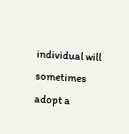individual will sometimes adopt a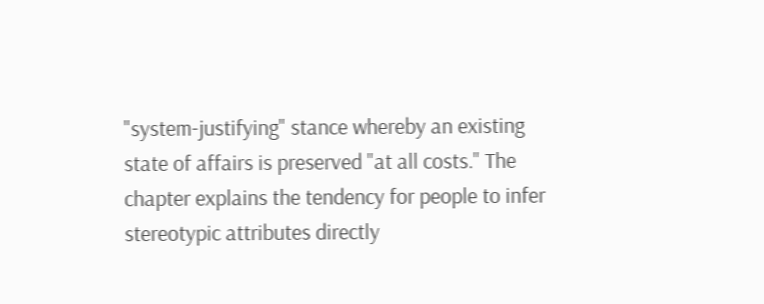"system-justifying" stance whereby an existing state of affairs is preserved "at all costs." The chapter explains the tendency for people to infer stereotypic attributes directly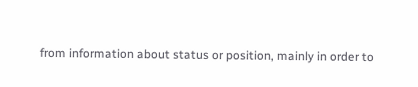from information about status or position, mainly in order to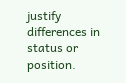justify differences in status or position.